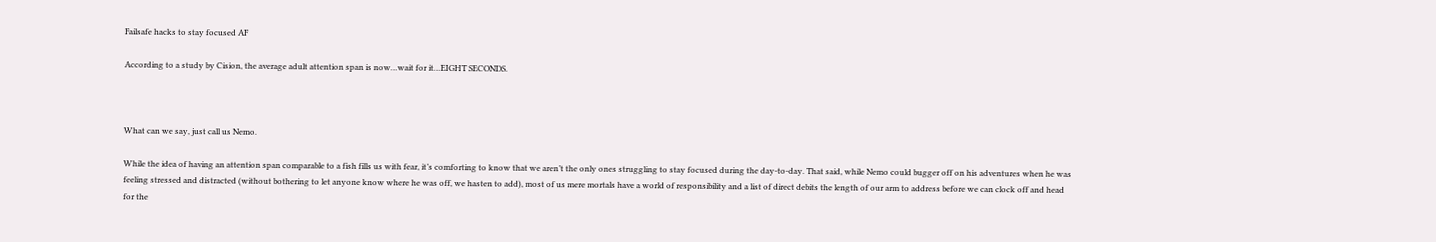Failsafe hacks to stay focused AF

According to a study by Cision, the average adult attention span is now…wait for it…EIGHT SECONDS.



What can we say, just call us Nemo.

While the idea of having an attention span comparable to a fish fills us with fear, it’s comforting to know that we aren’t the only ones struggling to stay focused during the day-to-day. That said, while Nemo could bugger off on his adventures when he was feeling stressed and distracted (without bothering to let anyone know where he was off, we hasten to add), most of us mere mortals have a world of responsibility and a list of direct debits the length of our arm to address before we can clock off and head for the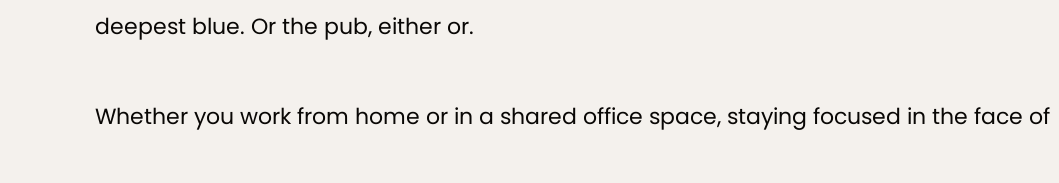deepest blue. Or the pub, either or.

Whether you work from home or in a shared office space, staying focused in the face of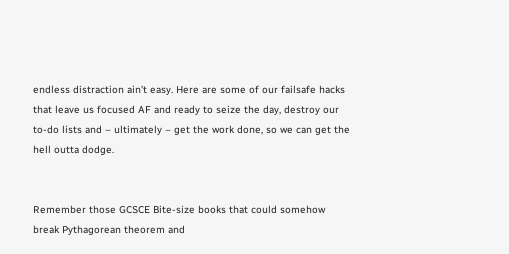endless distraction ain’t easy. Here are some of our failsafe hacks that leave us focused AF and ready to seize the day, destroy our to-do lists and – ultimately – get the work done, so we can get the hell outta dodge.


Remember those GCSCE Bite-size books that could somehow break Pythagorean theorem and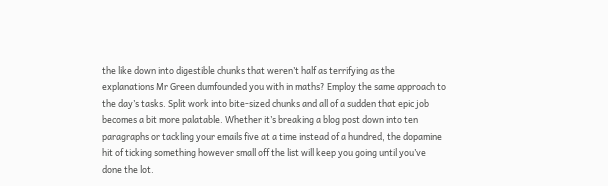the like down into digestible chunks that weren’t half as terrifying as the explanations Mr Green dumfounded you with in maths? Employ the same approach to the day’s tasks. Split work into bite-sized chunks and all of a sudden that epic job becomes a bit more palatable. Whether it’s breaking a blog post down into ten paragraphs or tackling your emails five at a time instead of a hundred, the dopamine hit of ticking something however small off the list will keep you going until you’ve done the lot.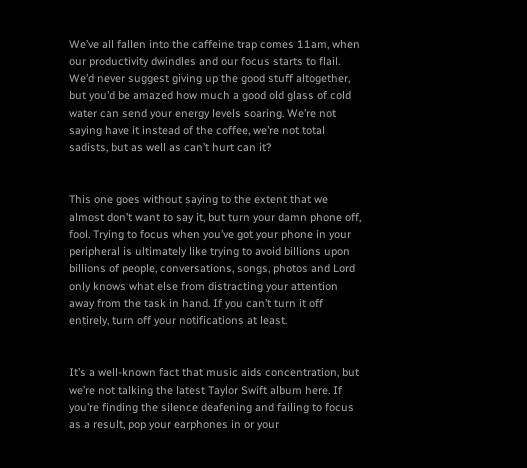We’ve all fallen into the caffeine trap comes 11am, when our productivity dwindles and our focus starts to flail. We’d never suggest giving up the good stuff altogether, but you’d be amazed how much a good old glass of cold water can send your energy levels soaring. We’re not saying have it instead of the coffee, we’re not total sadists, but as well as can’t hurt can it?


This one goes without saying to the extent that we almost don’t want to say it, but turn your damn phone off, fool. Trying to focus when you’ve got your phone in your peripheral is ultimately like trying to avoid billions upon billions of people, conversations, songs, photos and Lord only knows what else from distracting your attention away from the task in hand. If you can’t turn it off entirely, turn off your notifications at least.


It’s a well-known fact that music aids concentration, but we’re not talking the latest Taylor Swift album here. If you’re finding the silence deafening and failing to focus as a result, pop your earphones in or your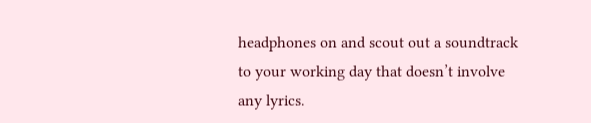headphones on and scout out a soundtrack to your working day that doesn’t involve any lyrics.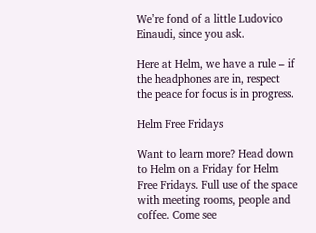We’re fond of a little Ludovico Einaudi, since you ask.

Here at Helm, we have a rule – if the headphones are in, respect the peace for focus is in progress.

Helm Free Fridays

Want to learn more? Head down to Helm on a Friday for Helm Free Fridays. Full use of the space with meeting rooms, people and coffee. Come see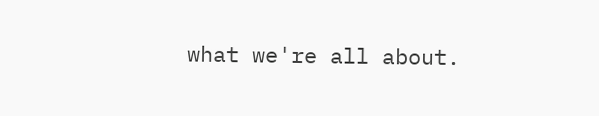what we're all about.